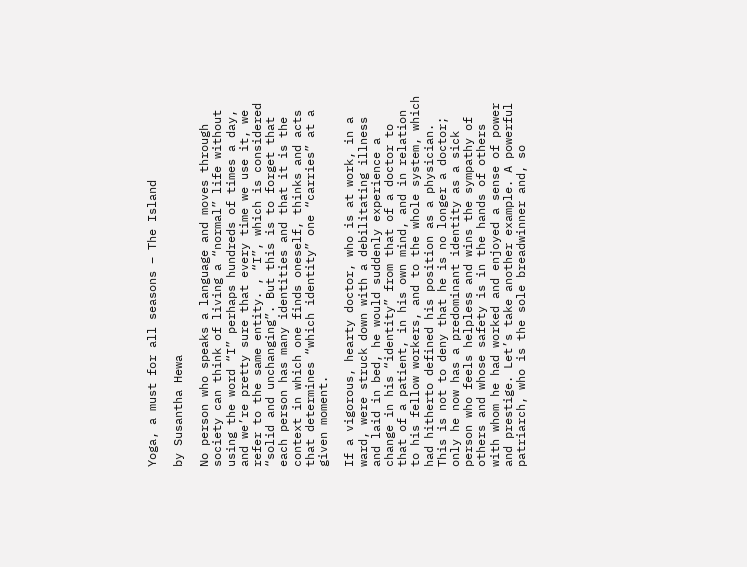Yoga, a must for all seasons – The Island

by Susantha Hewa

No person who speaks a language and moves through society can think of living a “normal” life without using the word “I” perhaps hundreds of times a day, and we’re pretty sure that every time we use it, we refer to the same entity. , “I”, which is considered “solid and unchanging”. But this is to forget that each person has many identities and that it is the context in which one finds oneself, thinks and acts that determines “which identity” one “carries” at a given moment.

If a vigorous, hearty doctor, who is at work, in a ward, were struck down with a debilitating illness and laid in bed, he would suddenly experience a change in his “identity” from that of a doctor to that of a patient, in his own mind, and in relation to his fellow workers, and to the whole system, which had hitherto defined his position as a physician. This is not to deny that he is no longer a doctor; only he now has a predominant identity as a sick person who feels helpless and wins the sympathy of others and whose safety is in the hands of others with whom he had worked and enjoyed a sense of power and prestige. Let’s take another example. A powerful patriarch, who is the sole breadwinner and, so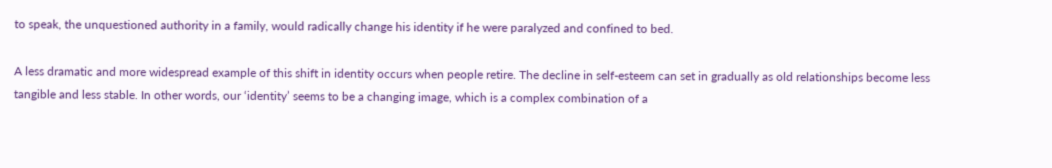to speak, the unquestioned authority in a family, would radically change his identity if he were paralyzed and confined to bed.

A less dramatic and more widespread example of this shift in identity occurs when people retire. The decline in self-esteem can set in gradually as old relationships become less tangible and less stable. In other words, our ‘identity’ seems to be a changing image, which is a complex combination of a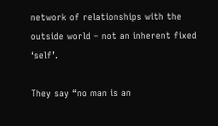network of relationships with the outside world – not an inherent fixed ‘self’.

They say “no man is an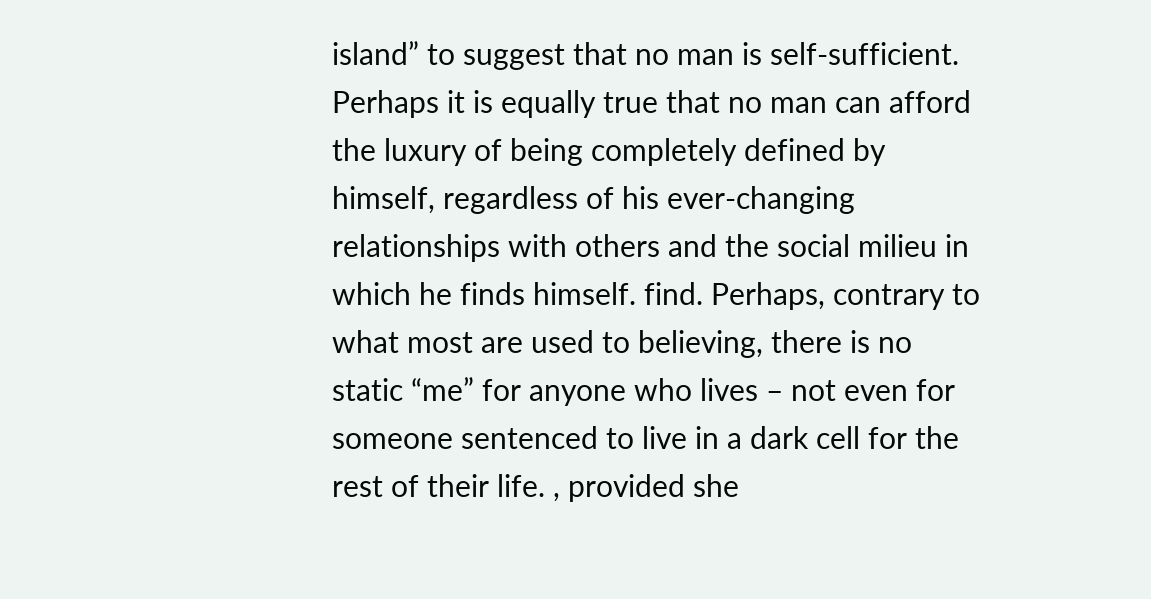island” to suggest that no man is self-sufficient. Perhaps it is equally true that no man can afford the luxury of being completely defined by himself, regardless of his ever-changing relationships with others and the social milieu in which he finds himself. find. Perhaps, contrary to what most are used to believing, there is no static “me” for anyone who lives – not even for someone sentenced to live in a dark cell for the rest of their life. , provided she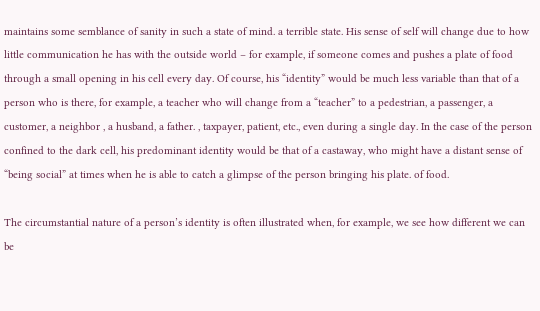maintains some semblance of sanity in such a state of mind. a terrible state. His sense of self will change due to how little communication he has with the outside world – for example, if someone comes and pushes a plate of food through a small opening in his cell every day. Of course, his “identity” would be much less variable than that of a person who is there, for example, a teacher who will change from a “teacher” to a pedestrian, a passenger, a customer, a neighbor , a husband, a father. , taxpayer, patient, etc., even during a single day. In the case of the person confined to the dark cell, his predominant identity would be that of a castaway, who might have a distant sense of “being social” at times when he is able to catch a glimpse of the person bringing his plate. of food.

The circumstantial nature of a person’s identity is often illustrated when, for example, we see how different we can be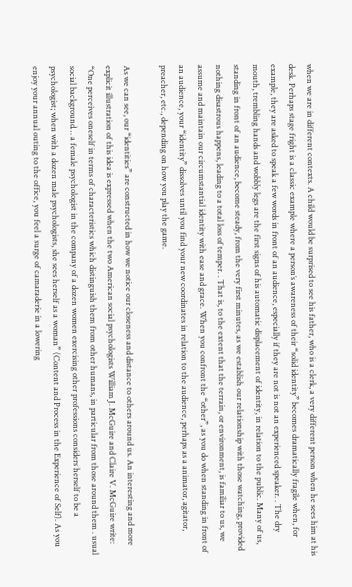when we are in different contexts. A child would be surprised to see his father, who is a clerk, a very different person when he sees him at his desk. Perhaps stage fright is a classic example where a person’s awareness of their “solid identity” becomes dramatically fragile when, for example, they are asked to speak a few words in front of an audience, especially if they are not is not an experienced speaker. . The dry mouth, trembling hands and wobbly legs are the first signs of his automatic displacement of identity, in relation to the public. Many of us, standing in front of an audience, become steady, from the very first minutes, as we establish our relationship with those watching, provided nothing disastrous happens, leading to a total loss of temper. . That is, to the extent that the terrain, or environment, is familiar to us, we assume and maintain our circumstantial identity with ease and grace. When you confront the “other”, as you do when standing in front of an audience, your “identity” dissolves until you find your new coordinates in relation to the audience, perhaps as a animator, agitator, preacher, etc., depending on how you play the game.

As we can see, our “identities” are constructed in how we notice our closeness and distance to others around us. An interesting and more explicit illustration of this idea is expressed when the two American social psychologists William J. McGuire and Claire V. McGuire write: “One perceives oneself in terms of characteristics which distinguish them from other humans, in particular from those around them . usual social background… a female psychologist in the company of a dozen women exercising other professions considers herself to be a psychologist; when with a dozen male psychologists, she sees herself as a woman” (Content and Process in the Experience of Self). As you enjoy your annual outing to the office, you feel a surge of camaraderie in a lowering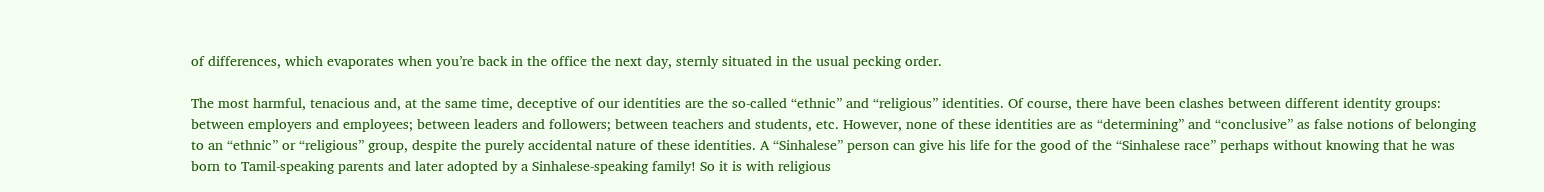of differences, which evaporates when you’re back in the office the next day, sternly situated in the usual pecking order.

The most harmful, tenacious and, at the same time, deceptive of our identities are the so-called “ethnic” and “religious” identities. Of course, there have been clashes between different identity groups: between employers and employees; between leaders and followers; between teachers and students, etc. However, none of these identities are as “determining” and “conclusive” as false notions of belonging to an “ethnic” or “religious” group, despite the purely accidental nature of these identities. A “Sinhalese” person can give his life for the good of the “Sinhalese race” perhaps without knowing that he was born to Tamil-speaking parents and later adopted by a Sinhalese-speaking family! So it is with religious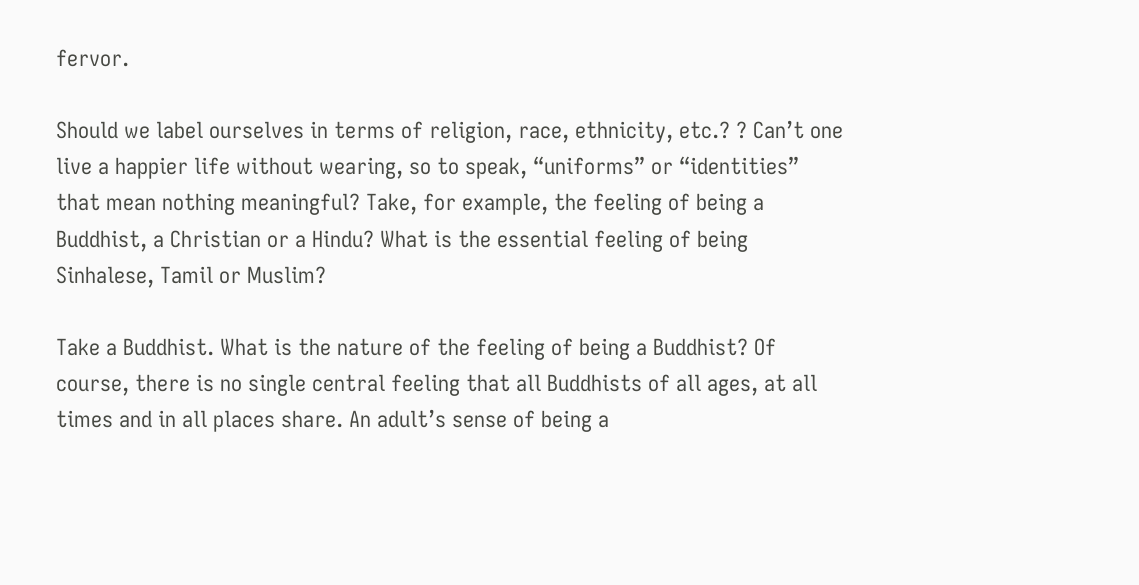fervor.

Should we label ourselves in terms of religion, race, ethnicity, etc.? ? Can’t one live a happier life without wearing, so to speak, “uniforms” or “identities” that mean nothing meaningful? Take, for example, the feeling of being a Buddhist, a Christian or a Hindu? What is the essential feeling of being Sinhalese, Tamil or Muslim?

Take a Buddhist. What is the nature of the feeling of being a Buddhist? Of course, there is no single central feeling that all Buddhists of all ages, at all times and in all places share. An adult’s sense of being a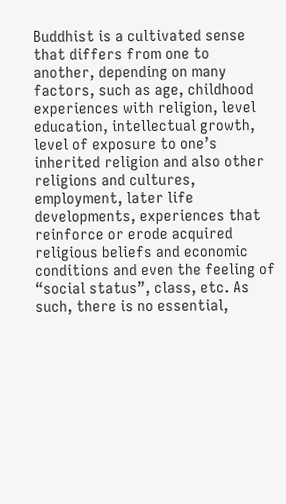Buddhist is a cultivated sense that differs from one to another, depending on many factors, such as age, childhood experiences with religion, level education, intellectual growth, level of exposure to one’s inherited religion and also other religions and cultures, employment, later life developments, experiences that reinforce or erode acquired religious beliefs and economic conditions and even the feeling of “social status”, class, etc. As such, there is no essential,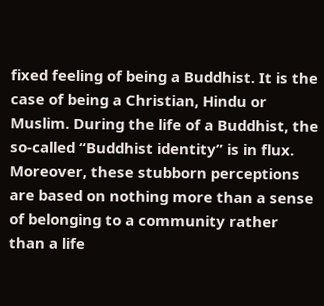fixed feeling of being a Buddhist. It is the case of being a Christian, Hindu or Muslim. During the life of a Buddhist, the so-called “Buddhist identity” is in flux. Moreover, these stubborn perceptions are based on nothing more than a sense of belonging to a community rather than a life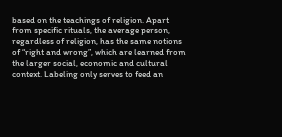based on the teachings of religion. Apart from specific rituals, the average person, regardless of religion, has the same notions of “right and wrong”, which are learned from the larger social, economic and cultural context. Labeling only serves to feed an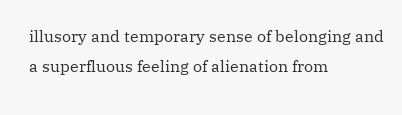illusory and temporary sense of belonging and a superfluous feeling of alienation from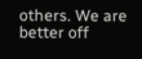others. We are better off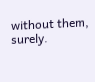without them, surely.